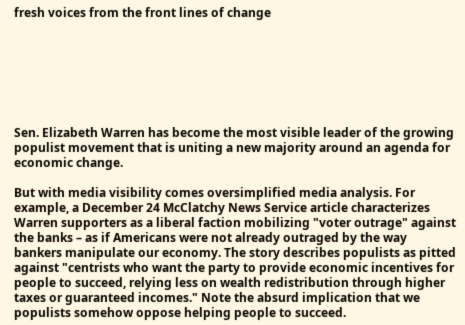fresh voices from the front lines of change







Sen. Elizabeth Warren has become the most visible leader of the growing populist movement that is uniting a new majority around an agenda for economic change.

But with media visibility comes oversimplified media analysis. For example, a December 24 McClatchy News Service article characterizes Warren supporters as a liberal faction mobilizing "voter outrage" against the banks – as if Americans were not already outraged by the way bankers manipulate our economy. The story describes populists as pitted against "centrists who want the party to provide economic incentives for people to succeed, relying less on wealth redistribution through higher taxes or guaranteed incomes." Note the absurd implication that we populists somehow oppose helping people to succeed.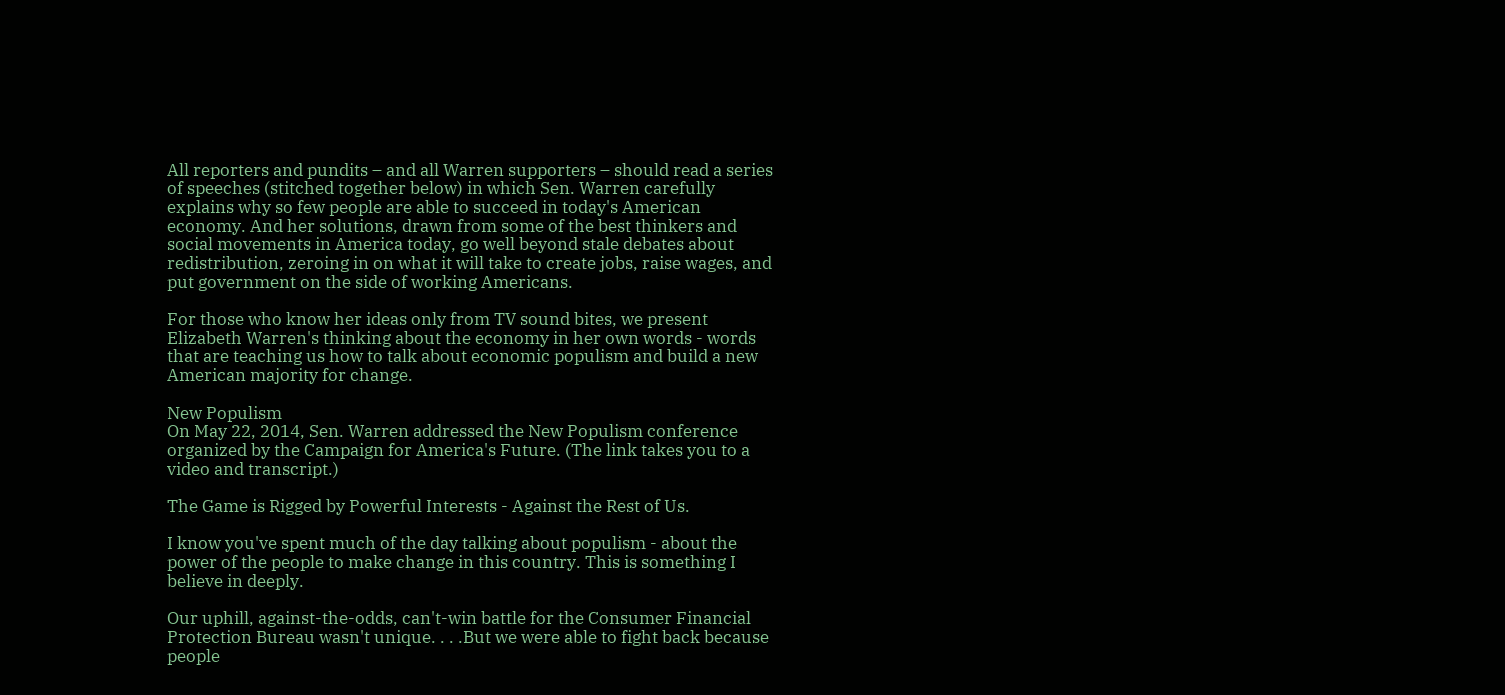All reporters and pundits – and all Warren supporters – should read a series of speeches (stitched together below) in which Sen. Warren carefully explains why so few people are able to succeed in today's American economy. And her solutions, drawn from some of the best thinkers and social movements in America today, go well beyond stale debates about redistribution, zeroing in on what it will take to create jobs, raise wages, and put government on the side of working Americans.

For those who know her ideas only from TV sound bites, we present Elizabeth Warren's thinking about the economy in her own words - words that are teaching us how to talk about economic populism and build a new American majority for change.

New Populism
On May 22, 2014, Sen. Warren addressed the New Populism conference organized by the Campaign for America's Future. (The link takes you to a video and transcript.)

The Game is Rigged by Powerful Interests - Against the Rest of Us.

I know you've spent much of the day talking about populism - about the power of the people to make change in this country. This is something I believe in deeply.

Our uphill, against-the-odds, can't-win battle for the Consumer Financial Protection Bureau wasn't unique. . . .But we were able to fight back because people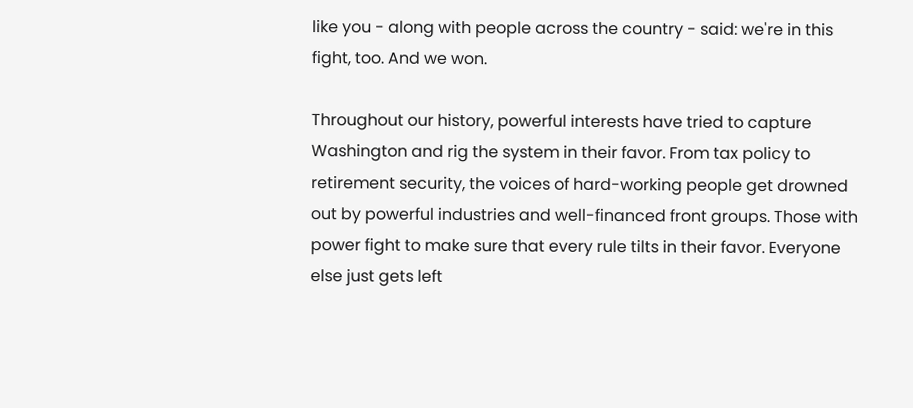like you - along with people across the country - said: we're in this fight, too. And we won.

Throughout our history, powerful interests have tried to capture Washington and rig the system in their favor. From tax policy to retirement security, the voices of hard-working people get drowned out by powerful industries and well-financed front groups. Those with power fight to make sure that every rule tilts in their favor. Everyone else just gets left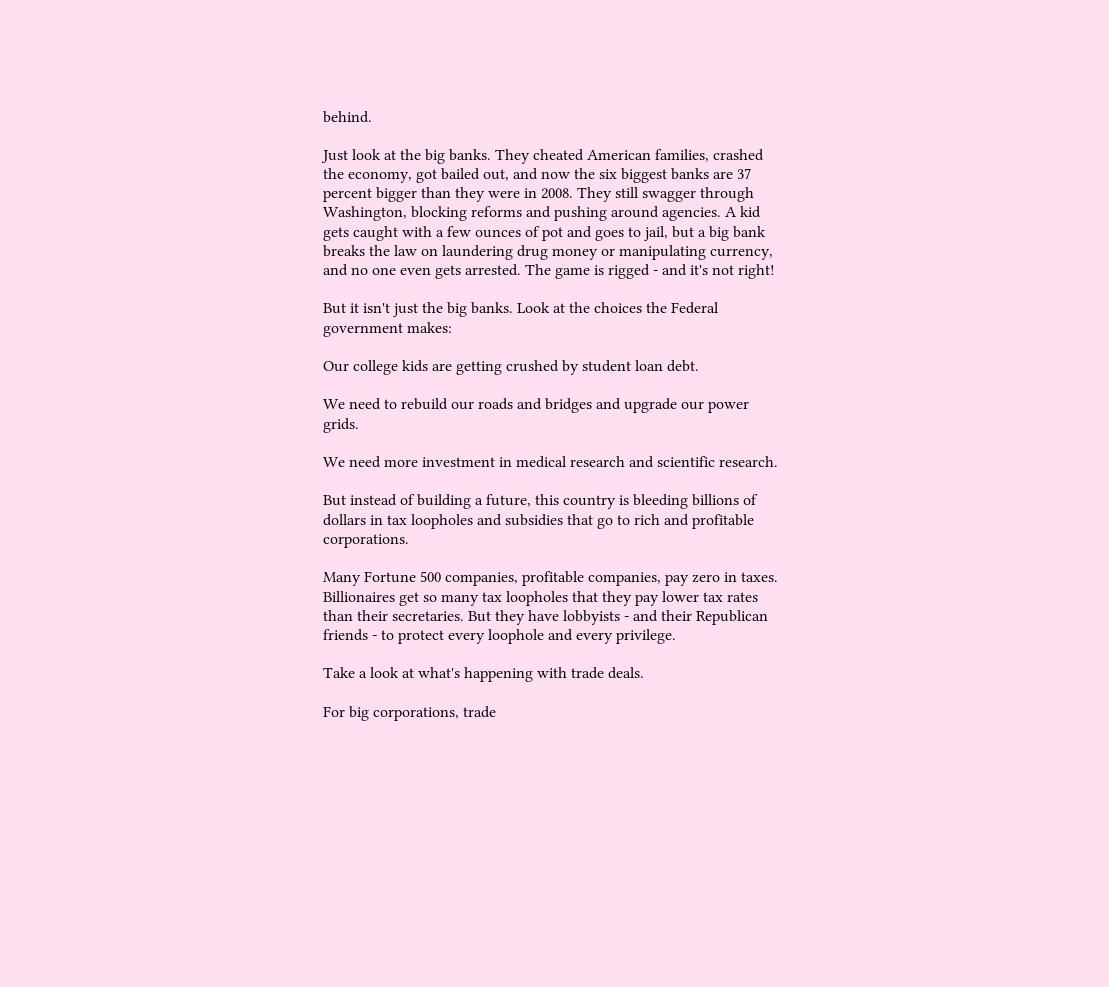behind.

Just look at the big banks. They cheated American families, crashed the economy, got bailed out, and now the six biggest banks are 37 percent bigger than they were in 2008. They still swagger through Washington, blocking reforms and pushing around agencies. A kid gets caught with a few ounces of pot and goes to jail, but a big bank breaks the law on laundering drug money or manipulating currency, and no one even gets arrested. The game is rigged - and it's not right!

But it isn't just the big banks. Look at the choices the Federal government makes:

Our college kids are getting crushed by student loan debt.

We need to rebuild our roads and bridges and upgrade our power grids.

We need more investment in medical research and scientific research.

But instead of building a future, this country is bleeding billions of dollars in tax loopholes and subsidies that go to rich and profitable corporations.

Many Fortune 500 companies, profitable companies, pay zero in taxes. Billionaires get so many tax loopholes that they pay lower tax rates than their secretaries. But they have lobbyists - and their Republican friends - to protect every loophole and every privilege.

Take a look at what's happening with trade deals.

For big corporations, trade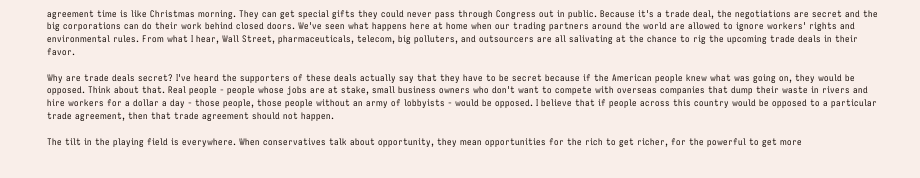agreement time is like Christmas morning. They can get special gifts they could never pass through Congress out in public. Because it's a trade deal, the negotiations are secret and the big corporations can do their work behind closed doors. We've seen what happens here at home when our trading partners around the world are allowed to ignore workers' rights and environmental rules. From what I hear, Wall Street, pharmaceuticals, telecom, big polluters, and outsourcers are all salivating at the chance to rig the upcoming trade deals in their favor.

Why are trade deals secret? I've heard the supporters of these deals actually say that they have to be secret because if the American people knew what was going on, they would be opposed. Think about that. Real people - people whose jobs are at stake, small business owners who don't want to compete with overseas companies that dump their waste in rivers and hire workers for a dollar a day - those people, those people without an army of lobbyists - would be opposed. I believe that if people across this country would be opposed to a particular trade agreement, then that trade agreement should not happen.

The tilt in the playing field is everywhere. When conservatives talk about opportunity, they mean opportunities for the rich to get richer, for the powerful to get more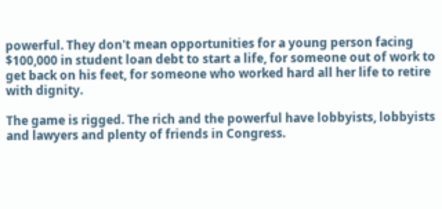powerful. They don't mean opportunities for a young person facing $100,000 in student loan debt to start a life, for someone out of work to get back on his feet, for someone who worked hard all her life to retire with dignity.

The game is rigged. The rich and the powerful have lobbyists, lobbyists and lawyers and plenty of friends in Congress.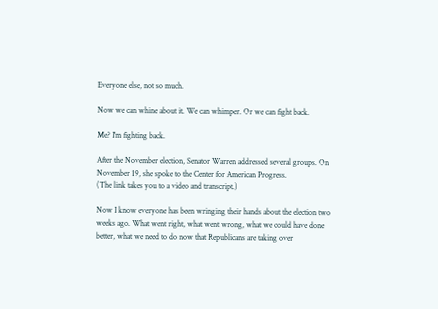Everyone else, not so much.

Now we can whine about it. We can whimper. Or we can fight back.

Me? I'm fighting back.

After the November election, Senator Warren addressed several groups. On November 19, she spoke to the Center for American Progress.
(The link takes you to a video and transcript.)

Now I know everyone has been wringing their hands about the election two weeks ago. What went right, what went wrong, what we could have done better, what we need to do now that Republicans are taking over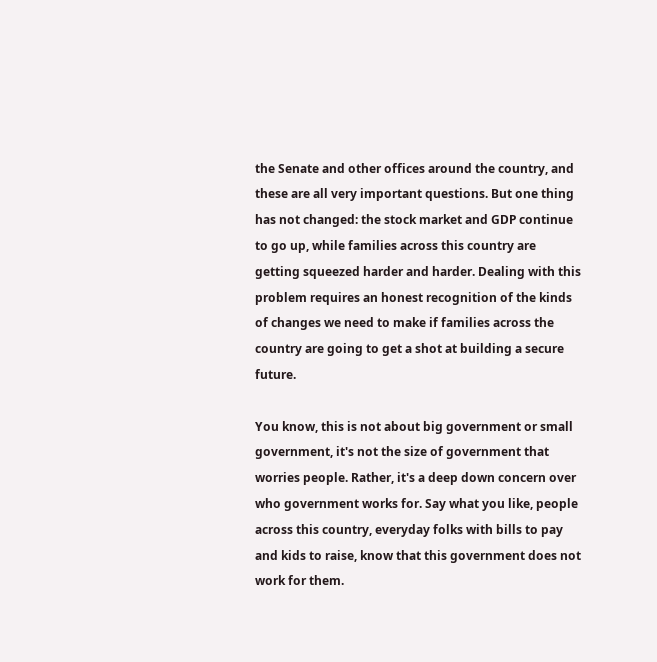the Senate and other offices around the country, and these are all very important questions. But one thing has not changed: the stock market and GDP continue to go up, while families across this country are getting squeezed harder and harder. Dealing with this problem requires an honest recognition of the kinds of changes we need to make if families across the country are going to get a shot at building a secure future.

You know, this is not about big government or small government, it's not the size of government that worries people. Rather, it's a deep down concern over who government works for. Say what you like, people across this country, everyday folks with bills to pay and kids to raise, know that this government does not work for them.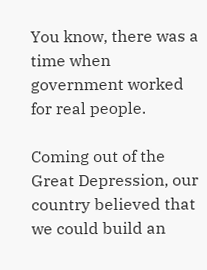You know, there was a time when government worked for real people.

Coming out of the Great Depression, our country believed that we could build an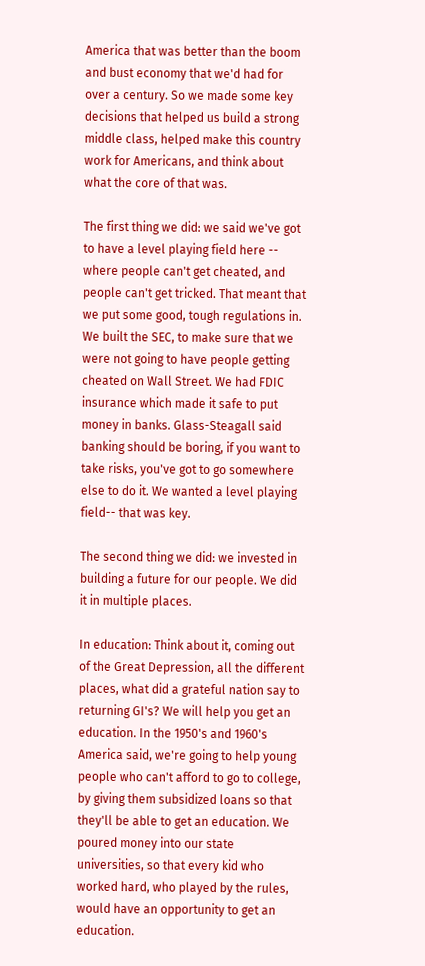America that was better than the boom and bust economy that we'd had for over a century. So we made some key decisions that helped us build a strong middle class, helped make this country work for Americans, and think about what the core of that was.

The first thing we did: we said we've got to have a level playing field here -- where people can't get cheated, and people can't get tricked. That meant that we put some good, tough regulations in. We built the SEC, to make sure that we were not going to have people getting cheated on Wall Street. We had FDIC insurance which made it safe to put money in banks. Glass-Steagall said banking should be boring, if you want to take risks, you've got to go somewhere else to do it. We wanted a level playing field-- that was key.

The second thing we did: we invested in building a future for our people. We did it in multiple places.

In education: Think about it, coming out of the Great Depression, all the different places, what did a grateful nation say to returning GI's? We will help you get an education. In the 1950's and 1960's America said, we're going to help young people who can't afford to go to college, by giving them subsidized loans so that they'll be able to get an education. We poured money into our state universities, so that every kid who worked hard, who played by the rules, would have an opportunity to get an education.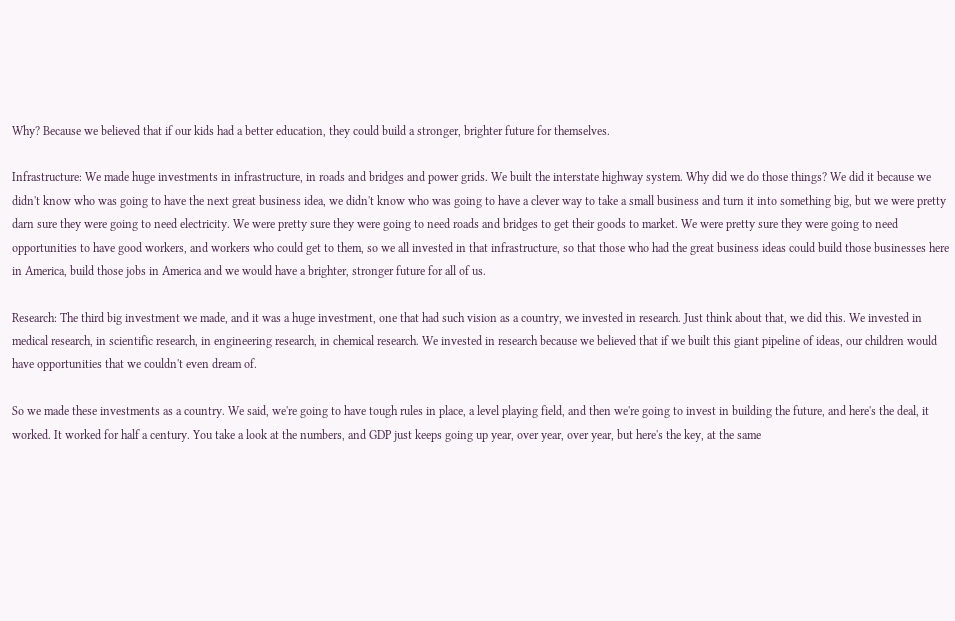Why? Because we believed that if our kids had a better education, they could build a stronger, brighter future for themselves.

Infrastructure: We made huge investments in infrastructure, in roads and bridges and power grids. We built the interstate highway system. Why did we do those things? We did it because we didn't know who was going to have the next great business idea, we didn't know who was going to have a clever way to take a small business and turn it into something big, but we were pretty darn sure they were going to need electricity. We were pretty sure they were going to need roads and bridges to get their goods to market. We were pretty sure they were going to need opportunities to have good workers, and workers who could get to them, so we all invested in that infrastructure, so that those who had the great business ideas could build those businesses here in America, build those jobs in America and we would have a brighter, stronger future for all of us.

Research: The third big investment we made, and it was a huge investment, one that had such vision as a country, we invested in research. Just think about that, we did this. We invested in medical research, in scientific research, in engineering research, in chemical research. We invested in research because we believed that if we built this giant pipeline of ideas, our children would have opportunities that we couldn't even dream of.

So we made these investments as a country. We said, we're going to have tough rules in place, a level playing field, and then we're going to invest in building the future, and here's the deal, it worked. It worked for half a century. You take a look at the numbers, and GDP just keeps going up year, over year, over year, but here's the key, at the same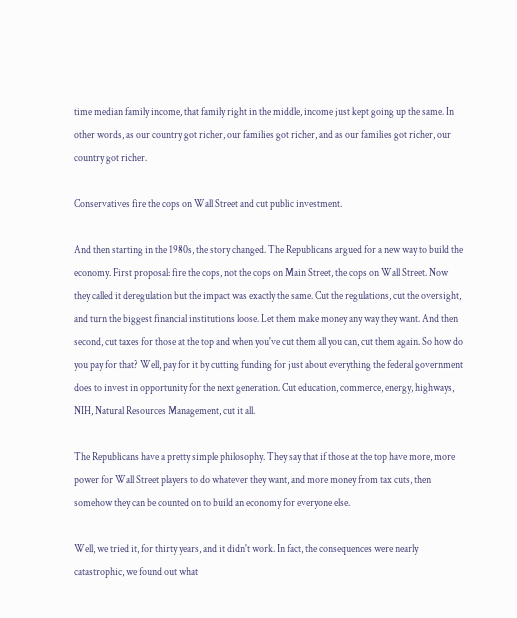time median family income, that family right in the middle, income just kept going up the same. In other words, as our country got richer, our families got richer, and as our families got richer, our country got richer.

Conservatives fire the cops on Wall Street and cut public investment.

And then starting in the 1980s, the story changed. The Republicans argued for a new way to build the economy. First proposal: fire the cops, not the cops on Main Street, the cops on Wall Street. Now they called it deregulation but the impact was exactly the same. Cut the regulations, cut the oversight, and turn the biggest financial institutions loose. Let them make money any way they want. And then second, cut taxes for those at the top and when you've cut them all you can, cut them again. So how do you pay for that? Well, pay for it by cutting funding for just about everything the federal government does to invest in opportunity for the next generation. Cut education, commerce, energy, highways, NIH, Natural Resources Management, cut it all.

The Republicans have a pretty simple philosophy. They say that if those at the top have more, more power for Wall Street players to do whatever they want, and more money from tax cuts, then somehow they can be counted on to build an economy for everyone else.

Well, we tried it, for thirty years, and it didn't work. In fact, the consequences were nearly catastrophic, we found out what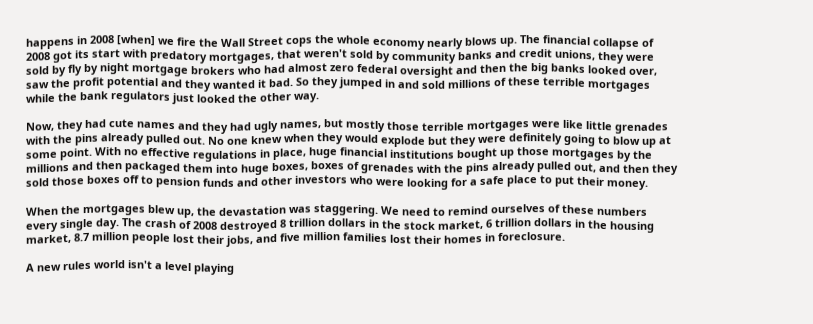happens in 2008 [when] we fire the Wall Street cops the whole economy nearly blows up. The financial collapse of 2008 got its start with predatory mortgages, that weren't sold by community banks and credit unions, they were sold by fly by night mortgage brokers who had almost zero federal oversight and then the big banks looked over, saw the profit potential and they wanted it bad. So they jumped in and sold millions of these terrible mortgages while the bank regulators just looked the other way.

Now, they had cute names and they had ugly names, but mostly those terrible mortgages were like little grenades with the pins already pulled out. No one knew when they would explode but they were definitely going to blow up at some point. With no effective regulations in place, huge financial institutions bought up those mortgages by the millions and then packaged them into huge boxes, boxes of grenades with the pins already pulled out, and then they sold those boxes off to pension funds and other investors who were looking for a safe place to put their money.

When the mortgages blew up, the devastation was staggering. We need to remind ourselves of these numbers every single day. The crash of 2008 destroyed 8 trillion dollars in the stock market, 6 trillion dollars in the housing market, 8.7 million people lost their jobs, and five million families lost their homes in foreclosure.

A new rules world isn't a level playing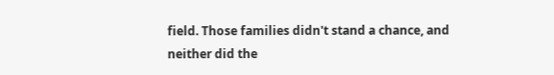field. Those families didn't stand a chance, and neither did the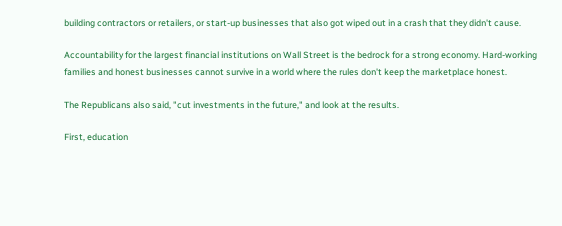building contractors or retailers, or start-up businesses that also got wiped out in a crash that they didn't cause.

Accountability for the largest financial institutions on Wall Street is the bedrock for a strong economy. Hard-working families and honest businesses cannot survive in a world where the rules don't keep the marketplace honest.

The Republicans also said, "cut investments in the future," and look at the results.

First, education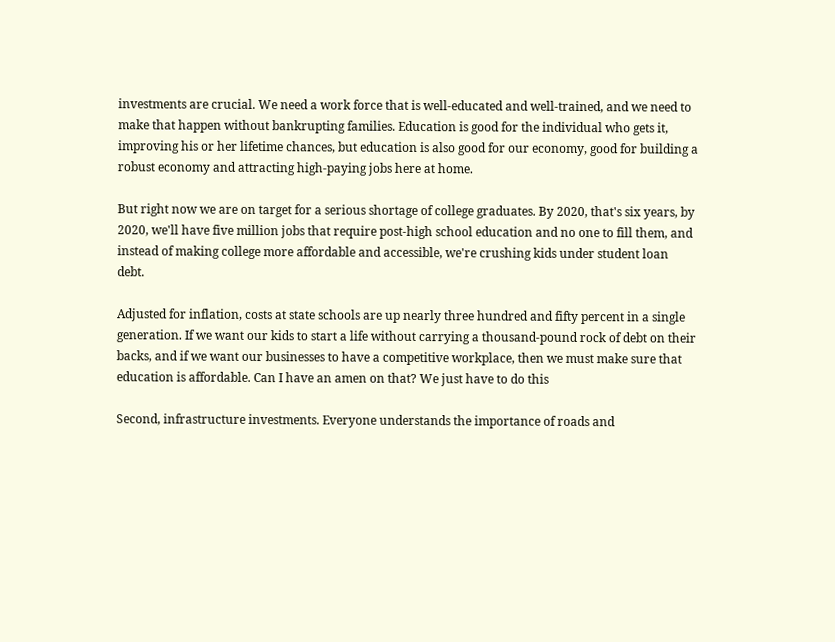investments are crucial. We need a work force that is well-educated and well-trained, and we need to make that happen without bankrupting families. Education is good for the individual who gets it, improving his or her lifetime chances, but education is also good for our economy, good for building a robust economy and attracting high-paying jobs here at home.

But right now we are on target for a serious shortage of college graduates. By 2020, that's six years, by 2020, we'll have five million jobs that require post-high school education and no one to fill them, and instead of making college more affordable and accessible, we're crushing kids under student loan debt.

Adjusted for inflation, costs at state schools are up nearly three hundred and fifty percent in a single generation. If we want our kids to start a life without carrying a thousand-pound rock of debt on their backs, and if we want our businesses to have a competitive workplace, then we must make sure that education is affordable. Can I have an amen on that? We just have to do this

Second, infrastructure investments. Everyone understands the importance of roads and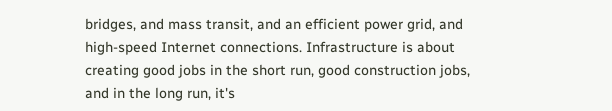bridges, and mass transit, and an efficient power grid, and high-speed Internet connections. Infrastructure is about creating good jobs in the short run, good construction jobs, and in the long run, it's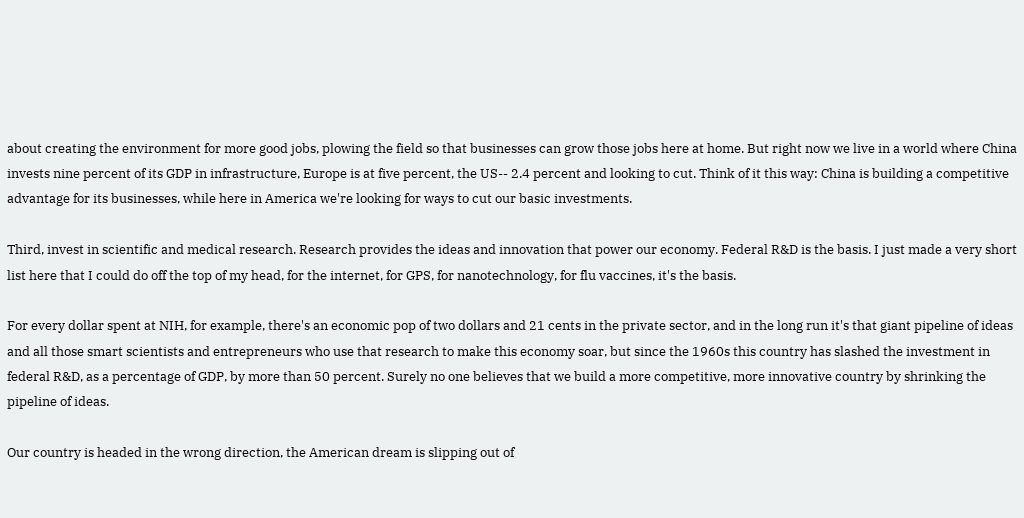about creating the environment for more good jobs, plowing the field so that businesses can grow those jobs here at home. But right now we live in a world where China invests nine percent of its GDP in infrastructure, Europe is at five percent, the US-- 2.4 percent and looking to cut. Think of it this way: China is building a competitive advantage for its businesses, while here in America we're looking for ways to cut our basic investments.

Third, invest in scientific and medical research. Research provides the ideas and innovation that power our economy. Federal R&D is the basis. I just made a very short list here that I could do off the top of my head, for the internet, for GPS, for nanotechnology, for flu vaccines, it's the basis.

For every dollar spent at NIH, for example, there's an economic pop of two dollars and 21 cents in the private sector, and in the long run it's that giant pipeline of ideas and all those smart scientists and entrepreneurs who use that research to make this economy soar, but since the 1960s this country has slashed the investment in federal R&D, as a percentage of GDP, by more than 50 percent. Surely no one believes that we build a more competitive, more innovative country by shrinking the pipeline of ideas.

Our country is headed in the wrong direction, the American dream is slipping out of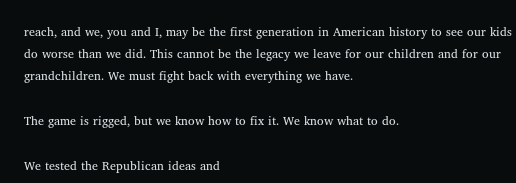reach, and we, you and I, may be the first generation in American history to see our kids do worse than we did. This cannot be the legacy we leave for our children and for our grandchildren. We must fight back with everything we have.

The game is rigged, but we know how to fix it. We know what to do.

We tested the Republican ideas and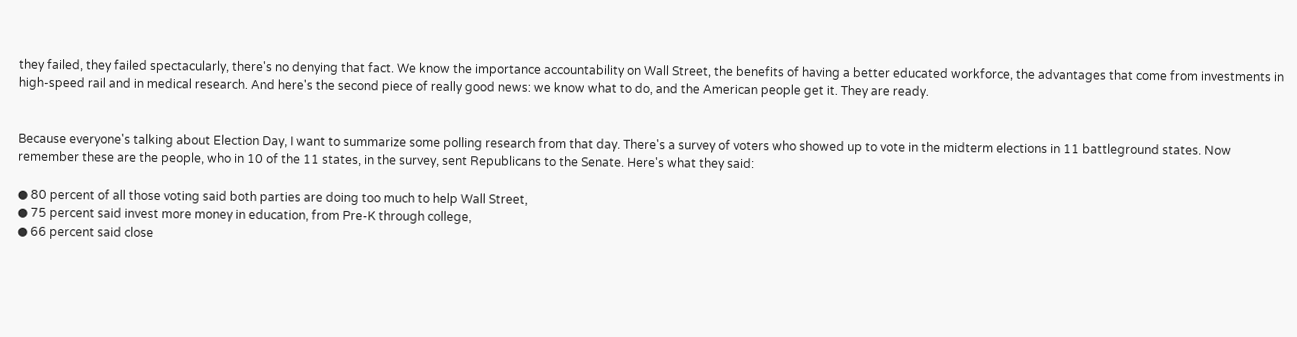they failed, they failed spectacularly, there's no denying that fact. We know the importance accountability on Wall Street, the benefits of having a better educated workforce, the advantages that come from investments in high-speed rail and in medical research. And here's the second piece of really good news: we know what to do, and the American people get it. They are ready.


Because everyone's talking about Election Day, I want to summarize some polling research from that day. There's a survey of voters who showed up to vote in the midterm elections in 11 battleground states. Now remember these are the people, who in 10 of the 11 states, in the survey, sent Republicans to the Senate. Here's what they said:

● 80 percent of all those voting said both parties are doing too much to help Wall Street,
● 75 percent said invest more money in education, from Pre-K through college,
● 66 percent said close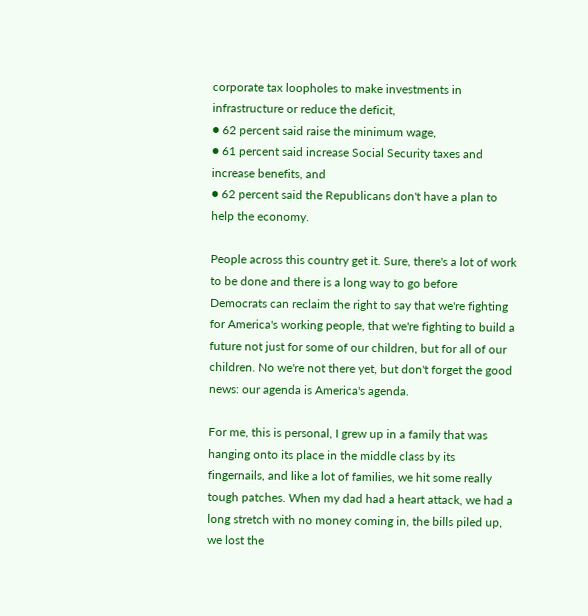corporate tax loopholes to make investments in infrastructure or reduce the deficit,
● 62 percent said raise the minimum wage,
● 61 percent said increase Social Security taxes and increase benefits, and
● 62 percent said the Republicans don't have a plan to help the economy.

People across this country get it. Sure, there's a lot of work to be done and there is a long way to go before Democrats can reclaim the right to say that we're fighting for America's working people, that we're fighting to build a future not just for some of our children, but for all of our children. No we're not there yet, but don't forget the good news: our agenda is America's agenda.

For me, this is personal, I grew up in a family that was hanging onto its place in the middle class by its fingernails, and like a lot of families, we hit some really tough patches. When my dad had a heart attack, we had a long stretch with no money coming in, the bills piled up, we lost the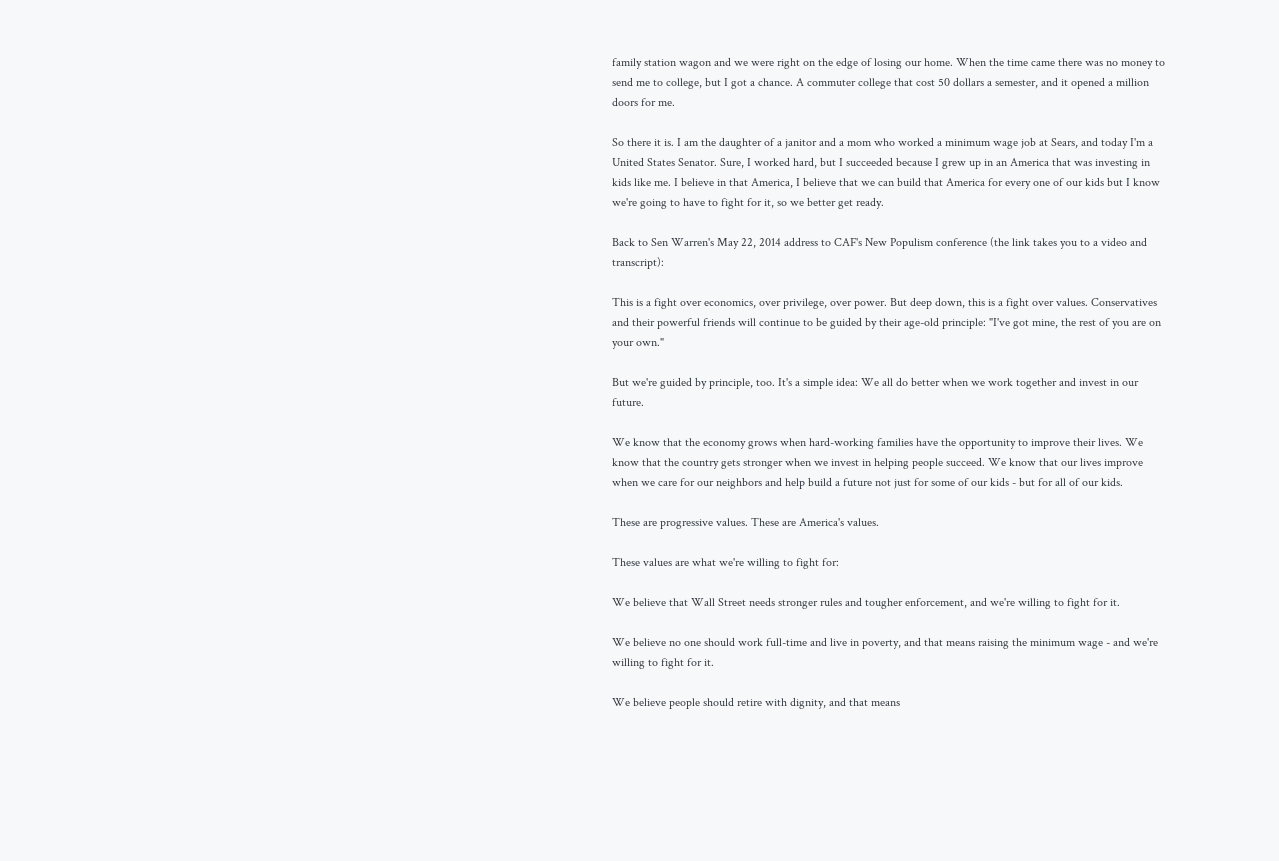family station wagon and we were right on the edge of losing our home. When the time came there was no money to send me to college, but I got a chance. A commuter college that cost 50 dollars a semester, and it opened a million doors for me.

So there it is. I am the daughter of a janitor and a mom who worked a minimum wage job at Sears, and today I'm a United States Senator. Sure, I worked hard, but I succeeded because I grew up in an America that was investing in kids like me. I believe in that America, I believe that we can build that America for every one of our kids but I know we're going to have to fight for it, so we better get ready.

Back to Sen Warren's May 22, 2014 address to CAF's New Populism conference (the link takes you to a video and transcript):

This is a fight over economics, over privilege, over power. But deep down, this is a fight over values. Conservatives and their powerful friends will continue to be guided by their age-old principle: "I've got mine, the rest of you are on your own."

But we're guided by principle, too. It's a simple idea: We all do better when we work together and invest in our future.

We know that the economy grows when hard-working families have the opportunity to improve their lives. We know that the country gets stronger when we invest in helping people succeed. We know that our lives improve when we care for our neighbors and help build a future not just for some of our kids - but for all of our kids.

These are progressive values. These are America's values.

These values are what we're willing to fight for:

We believe that Wall Street needs stronger rules and tougher enforcement, and we're willing to fight for it.

We believe no one should work full-time and live in poverty, and that means raising the minimum wage - and we're willing to fight for it.

We believe people should retire with dignity, and that means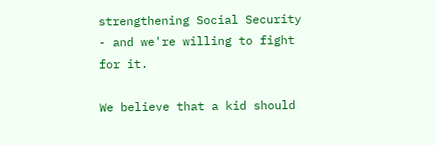strengthening Social Security - and we're willing to fight for it.

We believe that a kid should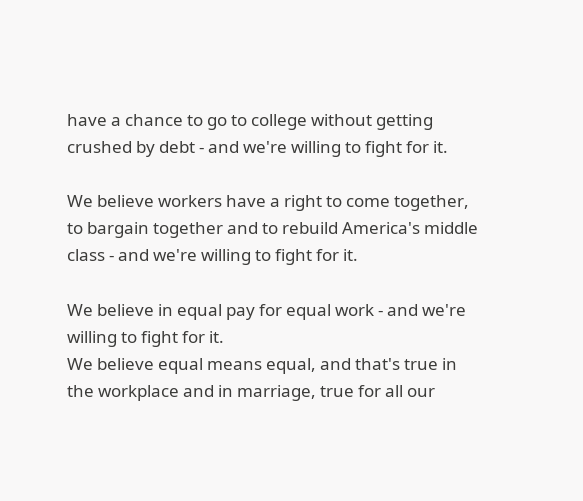have a chance to go to college without getting crushed by debt - and we're willing to fight for it.

We believe workers have a right to come together, to bargain together and to rebuild America's middle class - and we're willing to fight for it.

We believe in equal pay for equal work - and we're willing to fight for it.
We believe equal means equal, and that's true in the workplace and in marriage, true for all our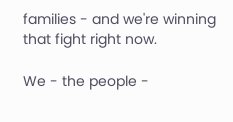families - and we're winning that fight right now.

We - the people -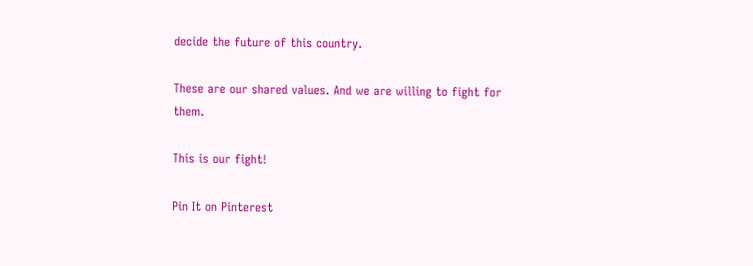decide the future of this country.

These are our shared values. And we are willing to fight for them.

This is our fight!

Pin It on Pinterest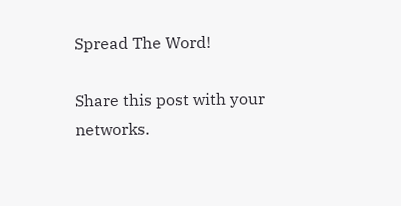Spread The Word!

Share this post with your networks.